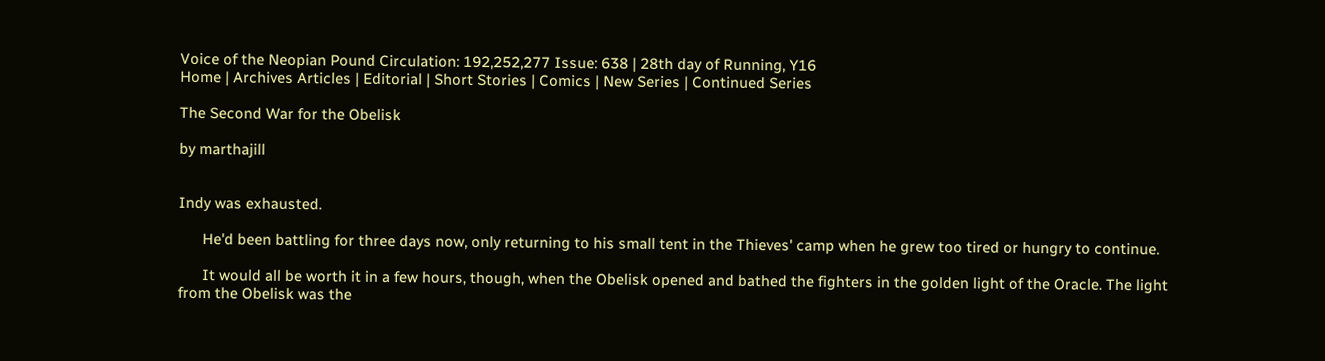Voice of the Neopian Pound Circulation: 192,252,277 Issue: 638 | 28th day of Running, Y16
Home | Archives Articles | Editorial | Short Stories | Comics | New Series | Continued Series

The Second War for the Obelisk

by marthajill


Indy was exhausted.

      He'd been battling for three days now, only returning to his small tent in the Thieves' camp when he grew too tired or hungry to continue.

      It would all be worth it in a few hours, though, when the Obelisk opened and bathed the fighters in the golden light of the Oracle. The light from the Obelisk was the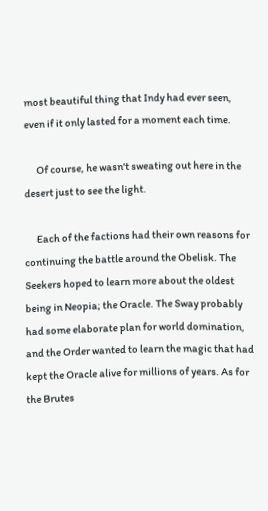most beautiful thing that Indy had ever seen, even if it only lasted for a moment each time.

      Of course, he wasn't sweating out here in the desert just to see the light.

      Each of the factions had their own reasons for continuing the battle around the Obelisk. The Seekers hoped to learn more about the oldest being in Neopia; the Oracle. The Sway probably had some elaborate plan for world domination, and the Order wanted to learn the magic that had kept the Oracle alive for millions of years. As for the Brutes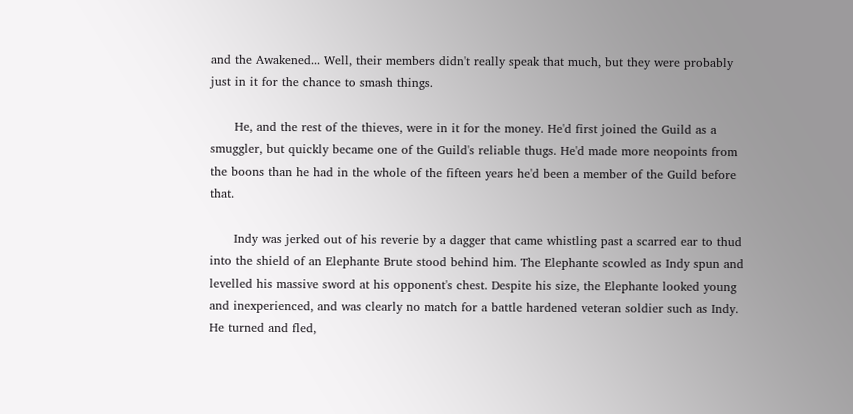and the Awakened... Well, their members didn't really speak that much, but they were probably just in it for the chance to smash things.

      He, and the rest of the thieves, were in it for the money. He'd first joined the Guild as a smuggler, but quickly became one of the Guild's reliable thugs. He'd made more neopoints from the boons than he had in the whole of the fifteen years he'd been a member of the Guild before that.

      Indy was jerked out of his reverie by a dagger that came whistling past a scarred ear to thud into the shield of an Elephante Brute stood behind him. The Elephante scowled as Indy spun and levelled his massive sword at his opponent's chest. Despite his size, the Elephante looked young and inexperienced, and was clearly no match for a battle hardened veteran soldier such as Indy. He turned and fled,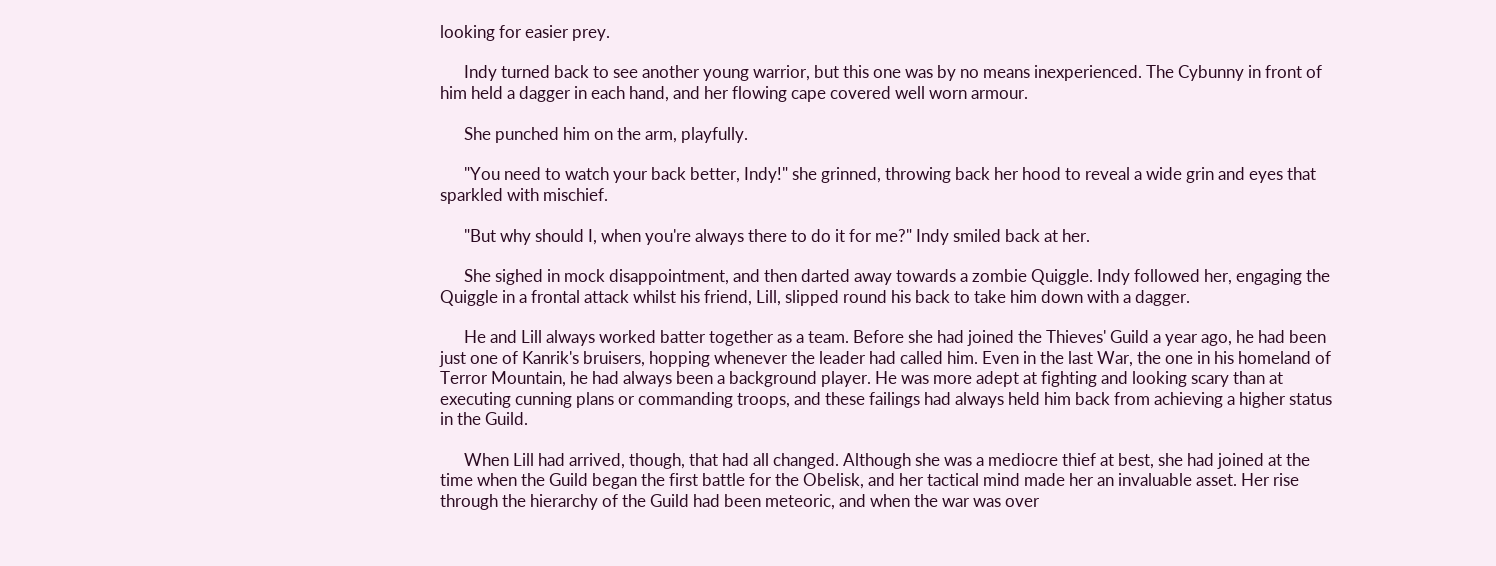looking for easier prey.

      Indy turned back to see another young warrior, but this one was by no means inexperienced. The Cybunny in front of him held a dagger in each hand, and her flowing cape covered well worn armour.

      She punched him on the arm, playfully.

      "You need to watch your back better, Indy!" she grinned, throwing back her hood to reveal a wide grin and eyes that sparkled with mischief.

      "But why should I, when you're always there to do it for me?" Indy smiled back at her.

      She sighed in mock disappointment, and then darted away towards a zombie Quiggle. Indy followed her, engaging the Quiggle in a frontal attack whilst his friend, Lill, slipped round his back to take him down with a dagger.

      He and Lill always worked batter together as a team. Before she had joined the Thieves' Guild a year ago, he had been just one of Kanrik's bruisers, hopping whenever the leader had called him. Even in the last War, the one in his homeland of Terror Mountain, he had always been a background player. He was more adept at fighting and looking scary than at executing cunning plans or commanding troops, and these failings had always held him back from achieving a higher status in the Guild.

      When Lill had arrived, though, that had all changed. Although she was a mediocre thief at best, she had joined at the time when the Guild began the first battle for the Obelisk, and her tactical mind made her an invaluable asset. Her rise through the hierarchy of the Guild had been meteoric, and when the war was over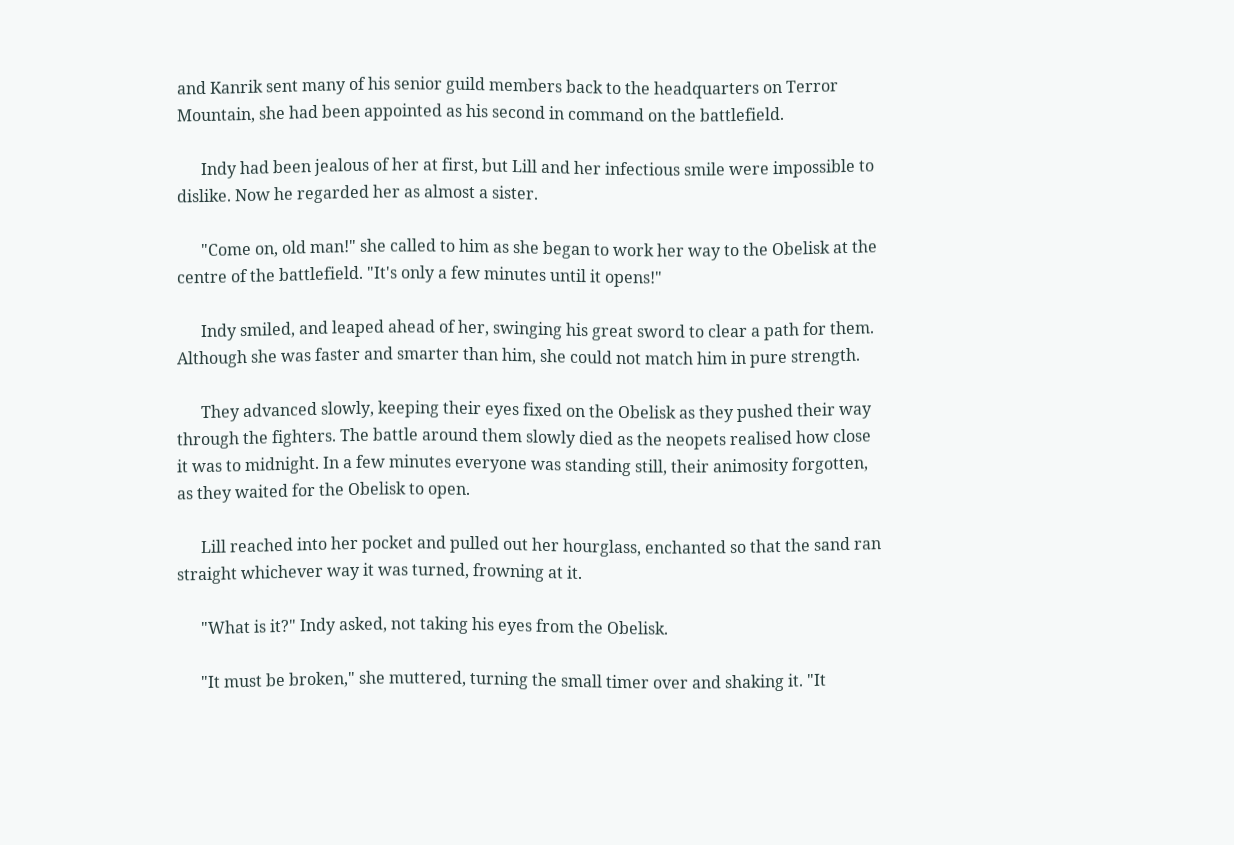and Kanrik sent many of his senior guild members back to the headquarters on Terror Mountain, she had been appointed as his second in command on the battlefield.

      Indy had been jealous of her at first, but Lill and her infectious smile were impossible to dislike. Now he regarded her as almost a sister.

      "Come on, old man!" she called to him as she began to work her way to the Obelisk at the centre of the battlefield. "It's only a few minutes until it opens!"

      Indy smiled, and leaped ahead of her, swinging his great sword to clear a path for them. Although she was faster and smarter than him, she could not match him in pure strength.

      They advanced slowly, keeping their eyes fixed on the Obelisk as they pushed their way through the fighters. The battle around them slowly died as the neopets realised how close it was to midnight. In a few minutes everyone was standing still, their animosity forgotten, as they waited for the Obelisk to open.

      Lill reached into her pocket and pulled out her hourglass, enchanted so that the sand ran straight whichever way it was turned, frowning at it.

      "What is it?" Indy asked, not taking his eyes from the Obelisk.

      "It must be broken," she muttered, turning the small timer over and shaking it. "It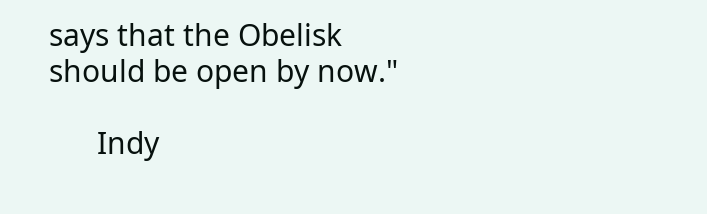says that the Obelisk should be open by now."

      Indy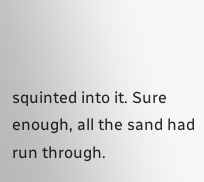squinted into it. Sure enough, all the sand had run through.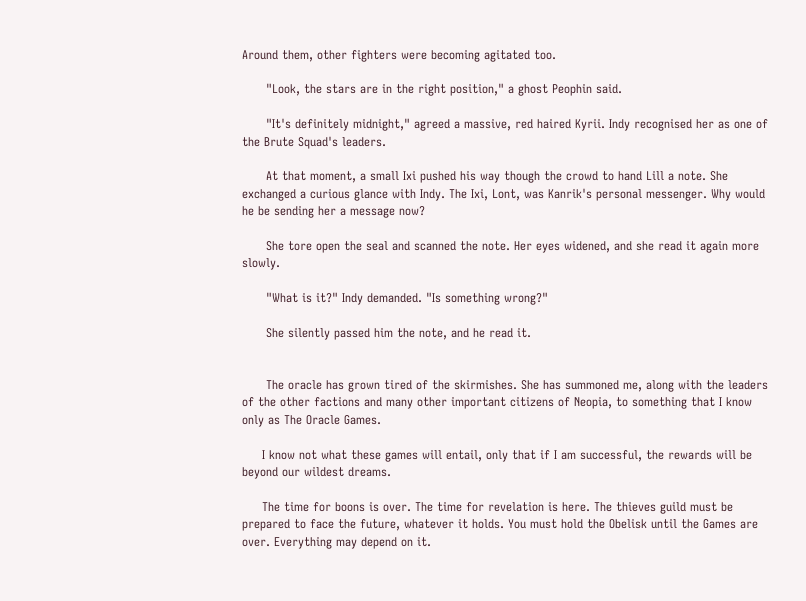Around them, other fighters were becoming agitated too.

      "Look, the stars are in the right position," a ghost Peophin said.

      "It's definitely midnight," agreed a massive, red haired Kyrii. Indy recognised her as one of the Brute Squad's leaders.

      At that moment, a small Ixi pushed his way though the crowd to hand Lill a note. She exchanged a curious glance with Indy. The Ixi, Lont, was Kanrik's personal messenger. Why would he be sending her a message now?

      She tore open the seal and scanned the note. Her eyes widened, and she read it again more slowly.

      "What is it?" Indy demanded. "Is something wrong?"

      She silently passed him the note, and he read it.


      The oracle has grown tired of the skirmishes. She has summoned me, along with the leaders of the other factions and many other important citizens of Neopia, to something that I know only as The Oracle Games.

     I know not what these games will entail, only that if I am successful, the rewards will be beyond our wildest dreams.

     The time for boons is over. The time for revelation is here. The thieves guild must be prepared to face the future, whatever it holds. You must hold the Obelisk until the Games are over. Everything may depend on it.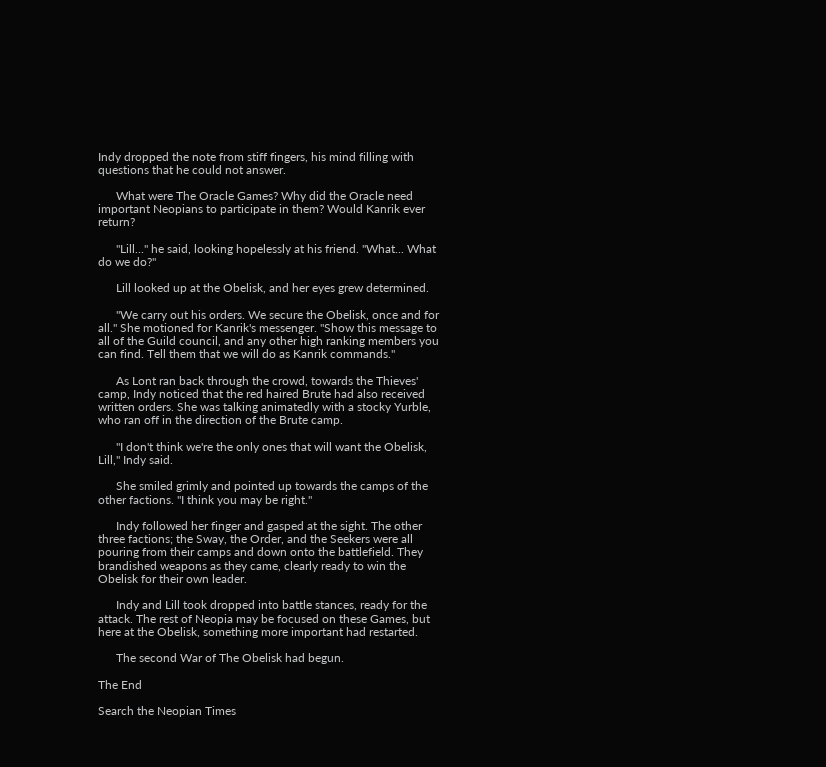Indy dropped the note from stiff fingers, his mind filling with questions that he could not answer.

      What were The Oracle Games? Why did the Oracle need important Neopians to participate in them? Would Kanrik ever return?

      "Lill..." he said, looking hopelessly at his friend. "What... What do we do?"

      Lill looked up at the Obelisk, and her eyes grew determined.

      "We carry out his orders. We secure the Obelisk, once and for all." She motioned for Kanrik's messenger. "Show this message to all of the Guild council, and any other high ranking members you can find. Tell them that we will do as Kanrik commands."

      As Lont ran back through the crowd, towards the Thieves' camp, Indy noticed that the red haired Brute had also received written orders. She was talking animatedly with a stocky Yurble, who ran off in the direction of the Brute camp.

      "I don't think we're the only ones that will want the Obelisk, Lill," Indy said.

      She smiled grimly and pointed up towards the camps of the other factions. "I think you may be right."

      Indy followed her finger and gasped at the sight. The other three factions; the Sway, the Order, and the Seekers were all pouring from their camps and down onto the battlefield. They brandished weapons as they came, clearly ready to win the Obelisk for their own leader.

      Indy and Lill took dropped into battle stances, ready for the attack. The rest of Neopia may be focused on these Games, but here at the Obelisk, something more important had restarted.

      The second War of The Obelisk had begun.

The End

Search the Neopian Times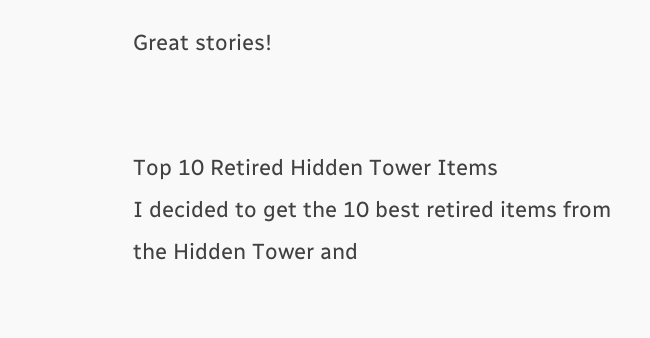Great stories!


Top 10 Retired Hidden Tower Items
I decided to get the 10 best retired items from the Hidden Tower and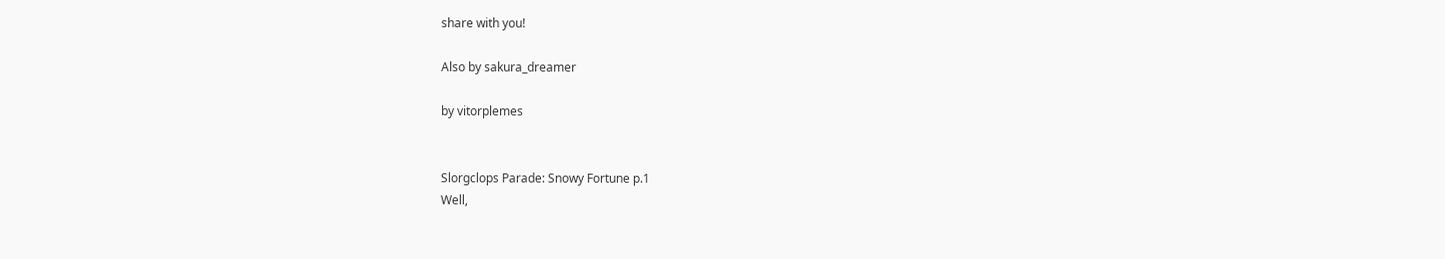share with you!

Also by sakura_dreamer

by vitorplemes


Slorgclops Parade: Snowy Fortune p.1
Well,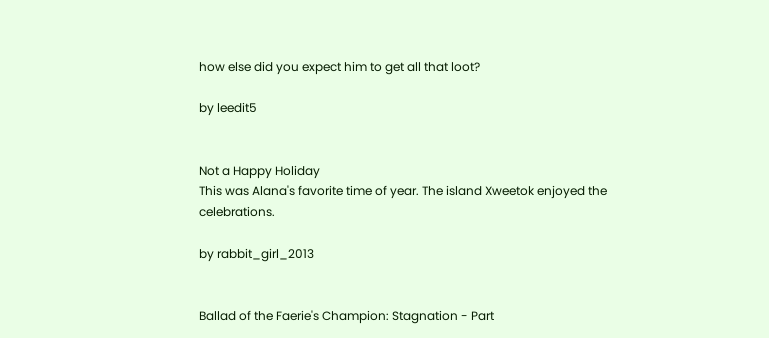how else did you expect him to get all that loot?

by leedit5


Not a Happy Holiday
This was Alana's favorite time of year. The island Xweetok enjoyed the celebrations.

by rabbit_girl_2013


Ballad of the Faerie's Champion: Stagnation - Part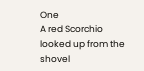One
A red Scorchio looked up from the shovel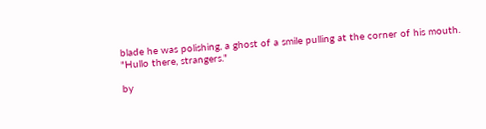blade he was polishing, a ghost of a smile pulling at the corner of his mouth. "Hullo there, strangers."

by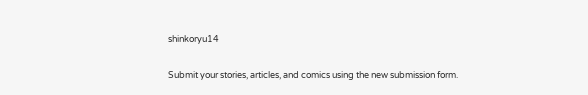shinkoryu14

Submit your stories, articles, and comics using the new submission form.